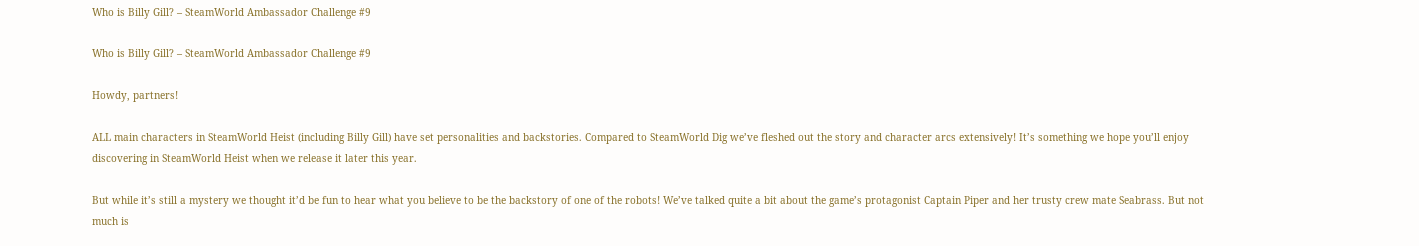Who is Billy Gill? – SteamWorld Ambassador Challenge #9

Who is Billy Gill? – SteamWorld Ambassador Challenge #9

Howdy, partners!

ALL main characters in SteamWorld Heist (including Billy Gill) have set personalities and backstories. Compared to SteamWorld Dig we’ve fleshed out the story and character arcs extensively! It’s something we hope you’ll enjoy discovering in SteamWorld Heist when we release it later this year.

But while it’s still a mystery we thought it’d be fun to hear what you believe to be the backstory of one of the robots! We’ve talked quite a bit about the game’s protagonist Captain Piper and her trusty crew mate Seabrass. But not much is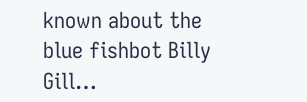known about the blue fishbot Billy Gill…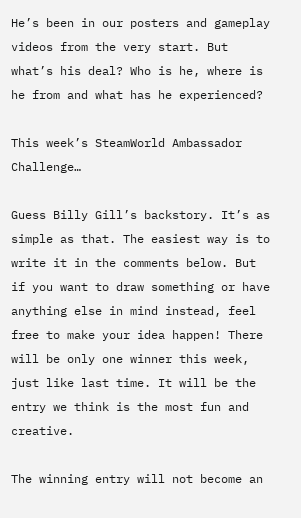He’s been in our posters and gameplay videos from the very start. But what’s his deal? Who is he, where is he from and what has he experienced?

This week’s SteamWorld Ambassador Challenge…

Guess Billy Gill’s backstory. It’s as simple as that. The easiest way is to write it in the comments below. But if you want to draw something or have anything else in mind instead, feel free to make your idea happen! There will be only one winner this week, just like last time. It will be the entry we think is the most fun and creative.

The winning entry will not become an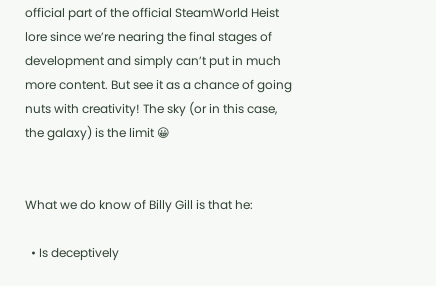official part of the official SteamWorld Heist lore since we’re nearing the final stages of development and simply can’t put in much more content. But see it as a chance of going nuts with creativity! The sky (or in this case, the galaxy) is the limit 😀


What we do know of Billy Gill is that he:

  • Is deceptively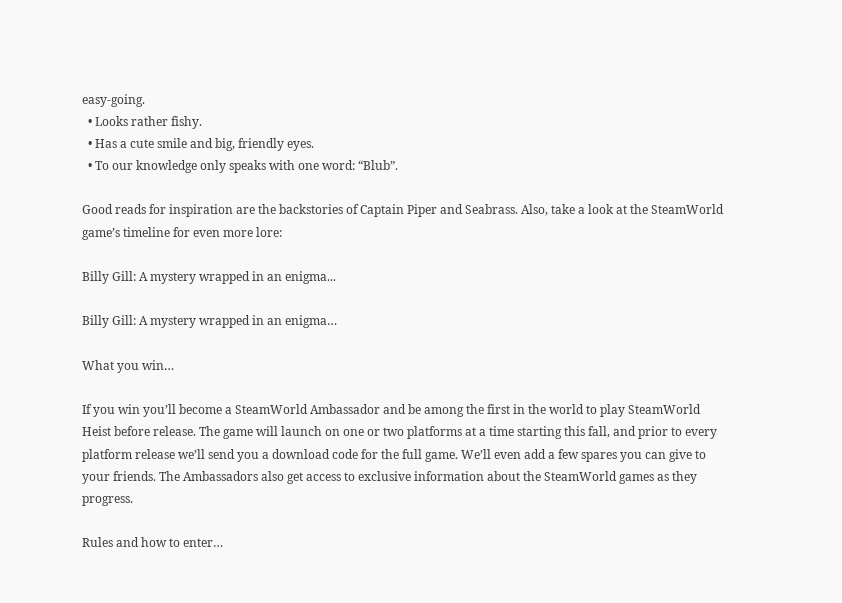easy-going.
  • Looks rather fishy.
  • Has a cute smile and big, friendly eyes.
  • To our knowledge only speaks with one word: “Blub”.

Good reads for inspiration are the backstories of Captain Piper and Seabrass. Also, take a look at the SteamWorld game’s timeline for even more lore:

Billy Gill: A mystery wrapped in an enigma...

Billy Gill: A mystery wrapped in an enigma…

What you win…

If you win you’ll become a SteamWorld Ambassador and be among the first in the world to play SteamWorld Heist before release. The game will launch on one or two platforms at a time starting this fall, and prior to every platform release we’ll send you a download code for the full game. We’ll even add a few spares you can give to your friends. The Ambassadors also get access to exclusive information about the SteamWorld games as they progress.

Rules and how to enter…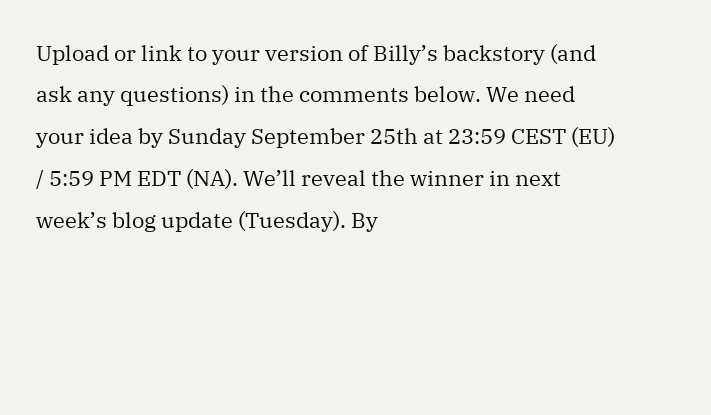Upload or link to your version of Billy’s backstory (and ask any questions) in the comments below. We need your idea by Sunday September 25th at 23:59 CEST (EU) / 5:59 PM EDT (NA). We’ll reveal the winner in next week’s blog update (Tuesday). By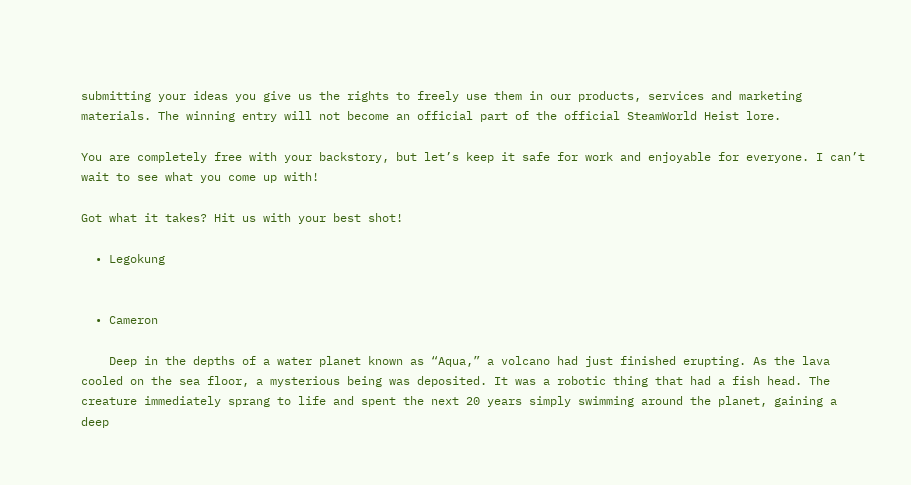submitting your ideas you give us the rights to freely use them in our products, services and marketing materials. The winning entry will not become an official part of the official SteamWorld Heist lore.

You are completely free with your backstory, but let’s keep it safe for work and enjoyable for everyone. I can’t wait to see what you come up with!

Got what it takes? Hit us with your best shot!

  • Legokung


  • Cameron

    Deep in the depths of a water planet known as “Aqua,” a volcano had just finished erupting. As the lava cooled on the sea floor, a mysterious being was deposited. It was a robotic thing that had a fish head. The creature immediately sprang to life and spent the next 20 years simply swimming around the planet, gaining a deep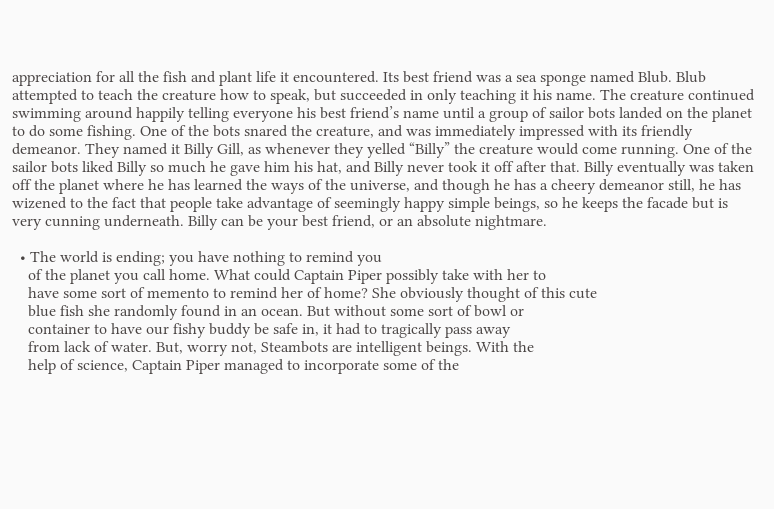appreciation for all the fish and plant life it encountered. Its best friend was a sea sponge named Blub. Blub attempted to teach the creature how to speak, but succeeded in only teaching it his name. The creature continued swimming around happily telling everyone his best friend’s name until a group of sailor bots landed on the planet to do some fishing. One of the bots snared the creature, and was immediately impressed with its friendly demeanor. They named it Billy Gill, as whenever they yelled “Billy” the creature would come running. One of the sailor bots liked Billy so much he gave him his hat, and Billy never took it off after that. Billy eventually was taken off the planet where he has learned the ways of the universe, and though he has a cheery demeanor still, he has wizened to the fact that people take advantage of seemingly happy simple beings, so he keeps the facade but is very cunning underneath. Billy can be your best friend, or an absolute nightmare.

  • The world is ending; you have nothing to remind you
    of the planet you call home. What could Captain Piper possibly take with her to
    have some sort of memento to remind her of home? She obviously thought of this cute
    blue fish she randomly found in an ocean. But without some sort of bowl or
    container to have our fishy buddy be safe in, it had to tragically pass away
    from lack of water. But, worry not, Steambots are intelligent beings. With the
    help of science, Captain Piper managed to incorporate some of the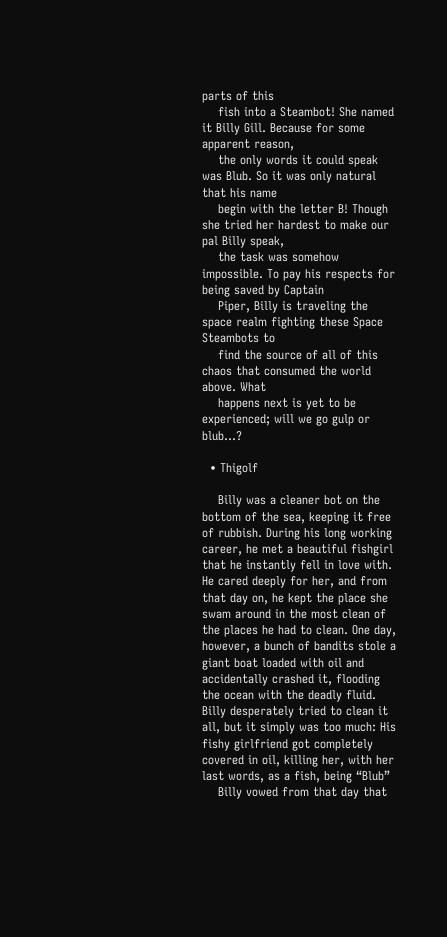parts of this
    fish into a Steambot! She named it Billy Gill. Because for some apparent reason,
    the only words it could speak was Blub. So it was only natural that his name
    begin with the letter B! Though she tried her hardest to make our pal Billy speak,
    the task was somehow impossible. To pay his respects for being saved by Captain
    Piper, Billy is traveling the space realm fighting these Space Steambots to
    find the source of all of this chaos that consumed the world above. What
    happens next is yet to be experienced; will we go gulp or blub…?

  • Thigolf

    Billy was a cleaner bot on the bottom of the sea, keeping it free of rubbish. During his long working career, he met a beautiful fishgirl that he instantly fell in love with. He cared deeply for her, and from that day on, he kept the place she swam around in the most clean of the places he had to clean. One day, however, a bunch of bandits stole a giant boat loaded with oil and accidentally crashed it, flooding the ocean with the deadly fluid. Billy desperately tried to clean it all, but it simply was too much: His fishy girlfriend got completely covered in oil, killing her, with her last words, as a fish, being “Blub”
    Billy vowed from that day that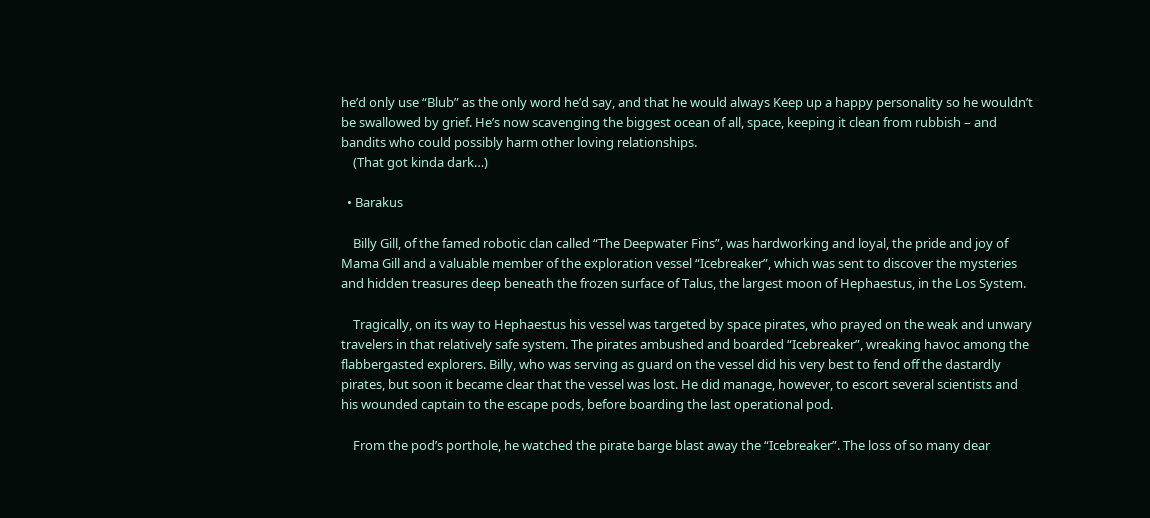he’d only use “Blub” as the only word he’d say, and that he would always Keep up a happy personality so he wouldn’t be swallowed by grief. He’s now scavenging the biggest ocean of all, space, keeping it clean from rubbish – and bandits who could possibly harm other loving relationships.
    (That got kinda dark…)

  • Barakus

    Billy Gill, of the famed robotic clan called “The Deepwater Fins”, was hardworking and loyal, the pride and joy of Mama Gill and a valuable member of the exploration vessel “Icebreaker”, which was sent to discover the mysteries and hidden treasures deep beneath the frozen surface of Talus, the largest moon of Hephaestus, in the Los System.

    Tragically, on its way to Hephaestus his vessel was targeted by space pirates, who prayed on the weak and unwary travelers in that relatively safe system. The pirates ambushed and boarded “Icebreaker”, wreaking havoc among the flabbergasted explorers. Billy, who was serving as guard on the vessel did his very best to fend off the dastardly pirates, but soon it became clear that the vessel was lost. He did manage, however, to escort several scientists and his wounded captain to the escape pods, before boarding the last operational pod.

    From the pod’s porthole, he watched the pirate barge blast away the “Icebreaker”. The loss of so many dear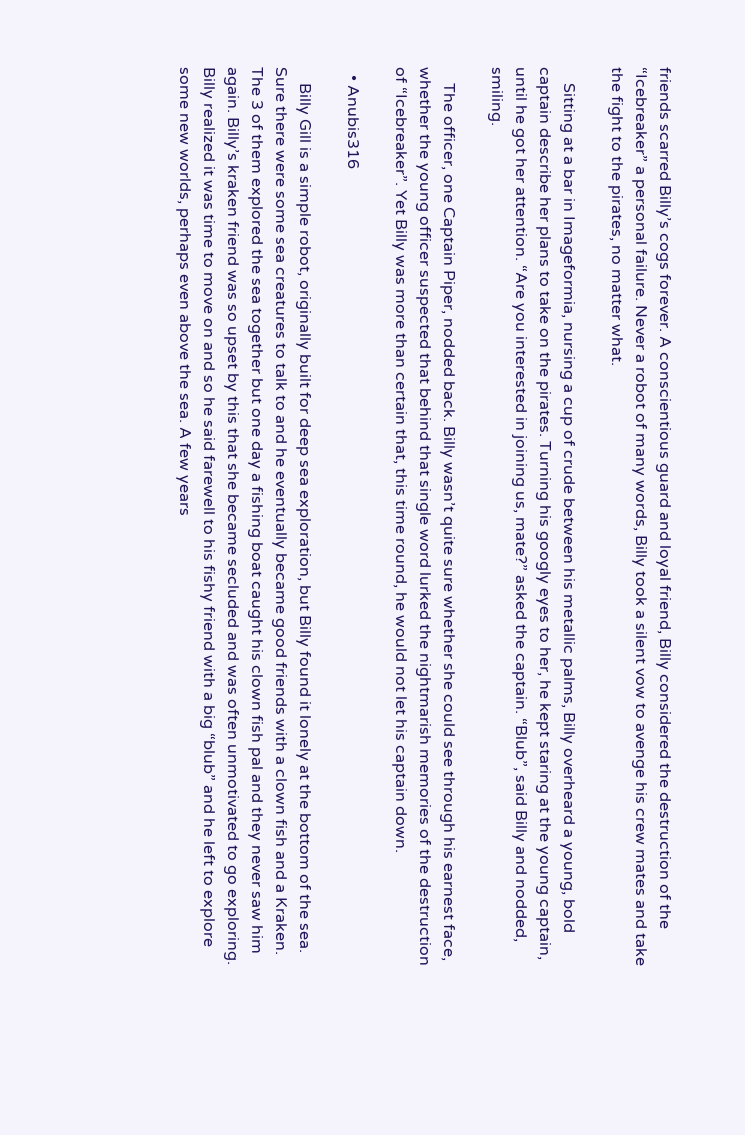friends scarred Billy’s cogs forever. A conscientious guard and loyal friend, Billy considered the destruction of the “Icebreaker” a personal failure. Never a robot of many words, Billy took a silent vow to avenge his crew mates and take the fight to the pirates, no matter what.

    Sitting at a bar in Imageformia, nursing a cup of crude between his metallic palms, Billy overheard a young, bold captain describe her plans to take on the pirates. Turning his googly eyes to her, he kept staring at the young captain, until he got her attention. “Are you interested in joining us, mate?” asked the captain. “Blub”, said Billy and nodded, smiling.

    The officer, one Captain Piper, nodded back. Billy wasn’t quite sure whether she could see through his earnest face, whether the young officer suspected that behind that single word lurked the nightmarish memories of the destruction of “Icebreaker”. Yet Billy was more than certain that, this time round, he would not let his captain down.

  • Anubis316

    Billy Gill is a simple robot, originally built for deep sea exploration, but Billy found it lonely at the bottom of the sea. Sure there were some sea creatures to talk to and he eventually became good friends with a clown fish and a Kraken. The 3 of them explored the sea together but one day a fishing boat caught his clown fish pal and they never saw him again. Billy’s kraken friend was so upset by this that she became secluded and was often unmotivated to go exploring. Billy realized it was time to move on and so he said farewell to his fishy friend with a big “blub” and he left to explore some new worlds, perhaps even above the sea. A few years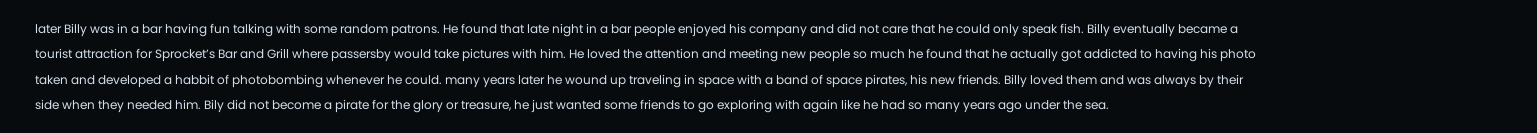later Billy was in a bar having fun talking with some random patrons. He found that late night in a bar people enjoyed his company and did not care that he could only speak fish. Billy eventually became a tourist attraction for Sprocket’s Bar and Grill where passersby would take pictures with him. He loved the attention and meeting new people so much he found that he actually got addicted to having his photo taken and developed a habbit of photobombing whenever he could. many years later he wound up traveling in space with a band of space pirates, his new friends. Billy loved them and was always by their side when they needed him. Bily did not become a pirate for the glory or treasure, he just wanted some friends to go exploring with again like he had so many years ago under the sea.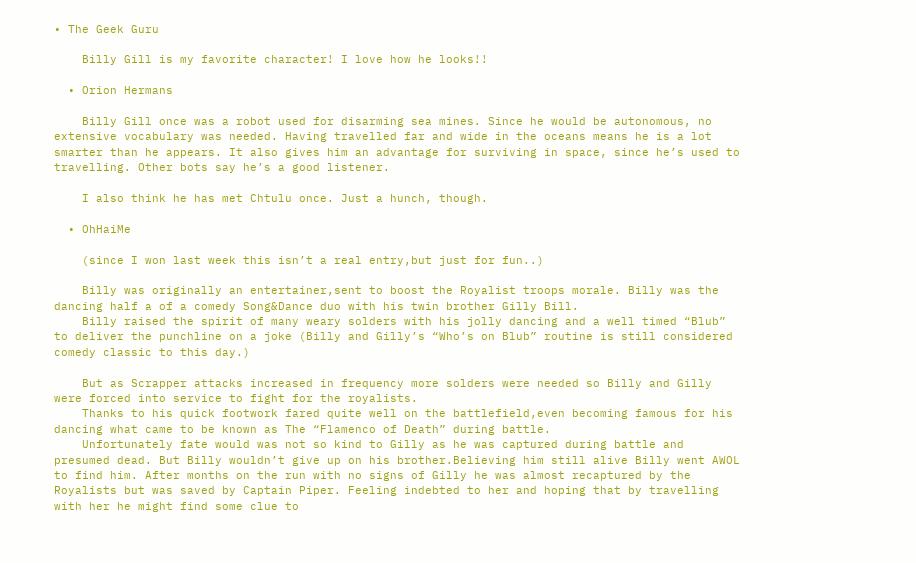• The Geek Guru

    Billy Gill is my favorite character! I love how he looks!!

  • Orion Hermans

    Billy Gill once was a robot used for disarming sea mines. Since he would be autonomous, no extensive vocabulary was needed. Having travelled far and wide in the oceans means he is a lot smarter than he appears. It also gives him an advantage for surviving in space, since he’s used to travelling. Other bots say he’s a good listener.

    I also think he has met Chtulu once. Just a hunch, though.

  • OhHaiMe

    (since I won last week this isn’t a real entry,but just for fun..)

    Billy was originally an entertainer,sent to boost the Royalist troops morale. Billy was the dancing half a of a comedy Song&Dance duo with his twin brother Gilly Bill.
    Billy raised the spirit of many weary solders with his jolly dancing and a well timed “Blub” to deliver the punchline on a joke (Billy and Gilly’s “Who’s on Blub” routine is still considered comedy classic to this day.)

    But as Scrapper attacks increased in frequency more solders were needed so Billy and Gilly were forced into service to fight for the royalists.
    Thanks to his quick footwork fared quite well on the battlefield,even becoming famous for his dancing what came to be known as The “Flamenco of Death” during battle.
    Unfortunately fate would was not so kind to Gilly as he was captured during battle and presumed dead. But Billy wouldn’t give up on his brother.Believing him still alive Billy went AWOL to find him. After months on the run with no signs of Gilly he was almost recaptured by the Royalists but was saved by Captain Piper. Feeling indebted to her and hoping that by travelling with her he might find some clue to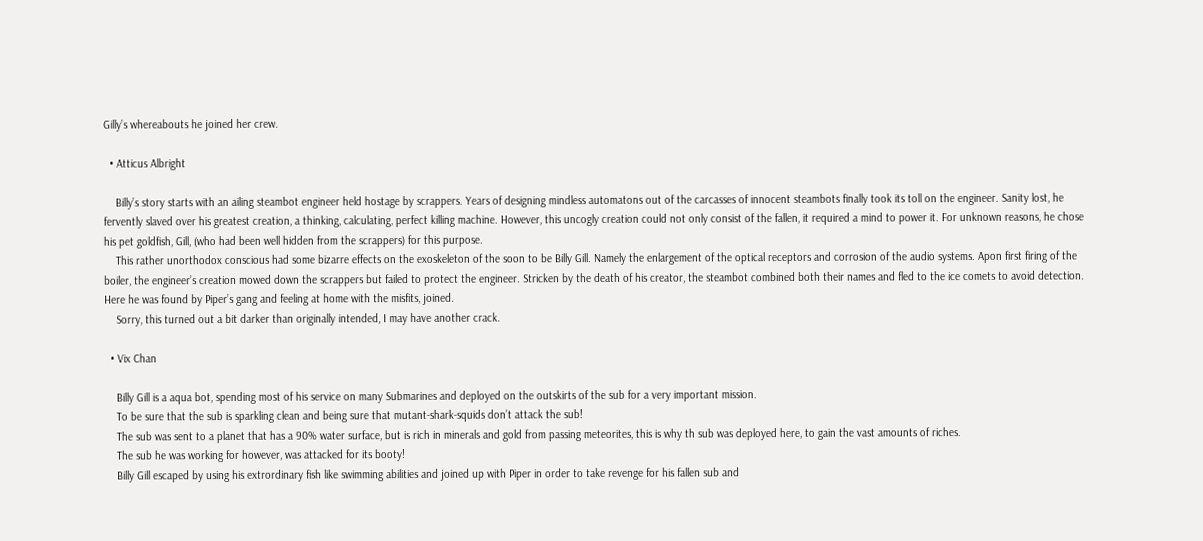Gilly’s whereabouts he joined her crew.

  • Atticus Albright

    Billy’s story starts with an ailing steambot engineer held hostage by scrappers. Years of designing mindless automatons out of the carcasses of innocent steambots finally took its toll on the engineer. Sanity lost, he fervently slaved over his greatest creation, a thinking, calculating, perfect killing machine. However, this uncogly creation could not only consist of the fallen, it required a mind to power it. For unknown reasons, he chose his pet goldfish, Gill, (who had been well hidden from the scrappers) for this purpose.
    This rather unorthodox conscious had some bizarre effects on the exoskeleton of the soon to be Billy Gill. Namely the enlargement of the optical receptors and corrosion of the audio systems. Apon first firing of the boiler, the engineer’s creation mowed down the scrappers but failed to protect the engineer. Stricken by the death of his creator, the steambot combined both their names and fled to the ice comets to avoid detection. Here he was found by Piper’s gang and feeling at home with the misfits, joined.
    Sorry, this turned out a bit darker than originally intended, I may have another crack.

  • Vix Chan

    Billy Gill is a aqua bot, spending most of his service on many Submarines and deployed on the outskirts of the sub for a very important mission.
    To be sure that the sub is sparkling clean and being sure that mutant-shark-squids don’t attack the sub!
    The sub was sent to a planet that has a 90% water surface, but is rich in minerals and gold from passing meteorites, this is why th sub was deployed here, to gain the vast amounts of riches.
    The sub he was working for however, was attacked for its booty!
    Billy Gill escaped by using his extrordinary fish like swimming abilities and joined up with Piper in order to take revenge for his fallen sub and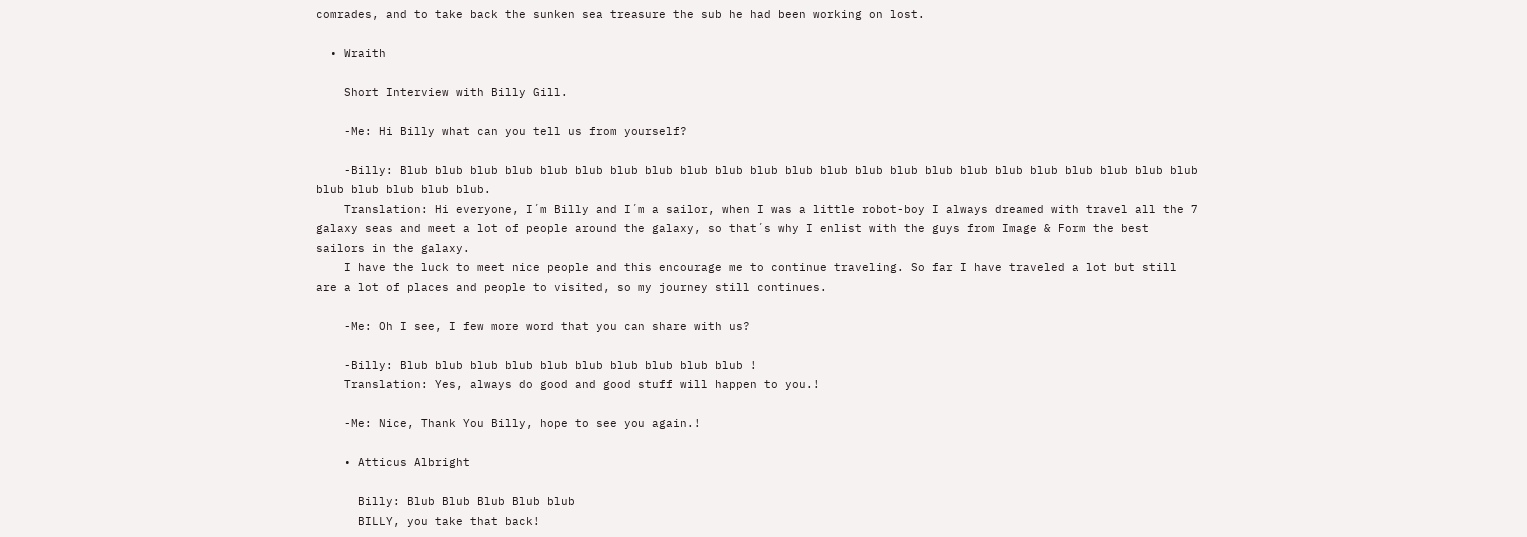comrades, and to take back the sunken sea treasure the sub he had been working on lost.

  • Wraith

    Short Interview with Billy Gill.

    -Me: Hi Billy what can you tell us from yourself?

    -Billy: Blub blub blub blub blub blub blub blub blub blub blub blub blub blub blub blub blub blub blub blub blub blub blub blub blub blub blub blub.
    Translation: Hi everyone, I´m Billy and I´m a sailor, when I was a little robot-boy I always dreamed with travel all the 7 galaxy seas and meet a lot of people around the galaxy, so that´s why I enlist with the guys from Image & Form the best sailors in the galaxy.
    I have the luck to meet nice people and this encourage me to continue traveling. So far I have traveled a lot but still are a lot of places and people to visited, so my journey still continues.

    -Me: Oh I see, I few more word that you can share with us?

    -Billy: Blub blub blub blub blub blub blub blub blub blub !
    Translation: Yes, always do good and good stuff will happen to you.!

    -Me: Nice, Thank You Billy, hope to see you again.!

    • Atticus Albright

      Billy: Blub Blub Blub Blub blub
      BILLY, you take that back!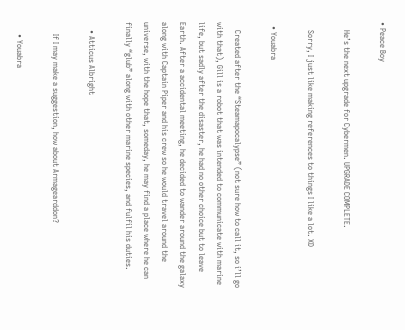• Peace Boy

    He’s the next upgrade for Cybermen. UPGRADE COMPLETE.

    Sorry, I just like making references to things I like a lot. XD

  • Youabra

    Created after the “Steamapocalypse” (not sure how to call it, so i’ll go with that), Gill is a robot that was intended to communicate with marine life, but sadly after the disaster, he had no other choice but to leave Earth. After a accidental meeting, he decided to wander around the galaxy along with Captain Piper and his crew so he would travel around the universe, with the hope that, someday, he may find a place where he can finally “glub” along with other marine species, and fulfil his duties.

    • Atticus Albright

      If I may make a suggestion, how about Armagearddon?

      • Youabra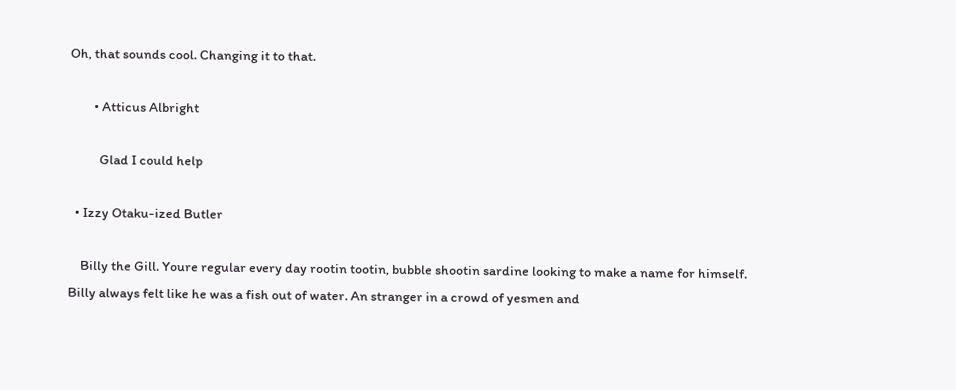Oh, that sounds cool. Changing it to that.

        • Atticus Albright

          Glad I could help

  • Izzy Otaku-ized Butler

    Billy the Gill. Youre regular every day rootin tootin, bubble shootin sardine looking to make a name for himself. Billy always felt like he was a fish out of water. An stranger in a crowd of yesmen and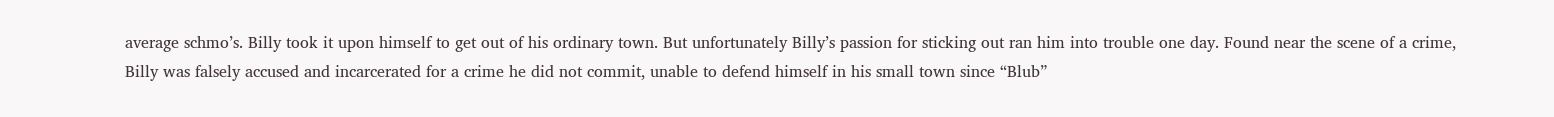average schmo’s. Billy took it upon himself to get out of his ordinary town. But unfortunately Billy’s passion for sticking out ran him into trouble one day. Found near the scene of a crime, Billy was falsely accused and incarcerated for a crime he did not commit, unable to defend himself in his small town since “Blub”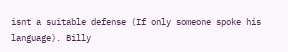isnt a suitable defense (If only someone spoke his language). Billy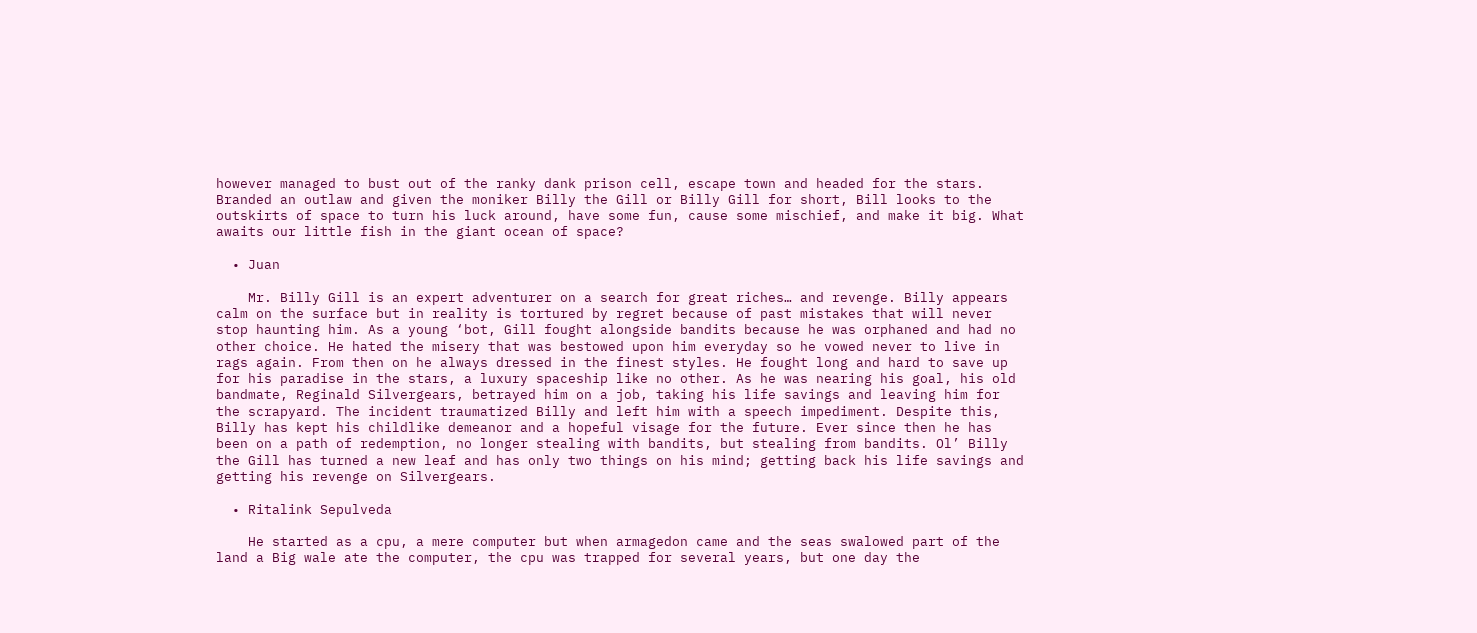however managed to bust out of the ranky dank prison cell, escape town and headed for the stars. Branded an outlaw and given the moniker Billy the Gill or Billy Gill for short, Bill looks to the outskirts of space to turn his luck around, have some fun, cause some mischief, and make it big. What awaits our little fish in the giant ocean of space?

  • Juan

    Mr. Billy Gill is an expert adventurer on a search for great riches… and revenge. Billy appears calm on the surface but in reality is tortured by regret because of past mistakes that will never stop haunting him. As a young ‘bot, Gill fought alongside bandits because he was orphaned and had no other choice. He hated the misery that was bestowed upon him everyday so he vowed never to live in rags again. From then on he always dressed in the finest styles. He fought long and hard to save up for his paradise in the stars, a luxury spaceship like no other. As he was nearing his goal, his old bandmate, Reginald Silvergears, betrayed him on a job, taking his life savings and leaving him for the scrapyard. The incident traumatized Billy and left him with a speech impediment. Despite this, Billy has kept his childlike demeanor and a hopeful visage for the future. Ever since then he has been on a path of redemption, no longer stealing with bandits, but stealing from bandits. Ol’ Billy the Gill has turned a new leaf and has only two things on his mind; getting back his life savings and getting his revenge on Silvergears.

  • Ritalink Sepulveda

    He started as a cpu, a mere computer but when armagedon came and the seas swalowed part of the land a Big wale ate the computer, the cpu was trapped for several years, but one day the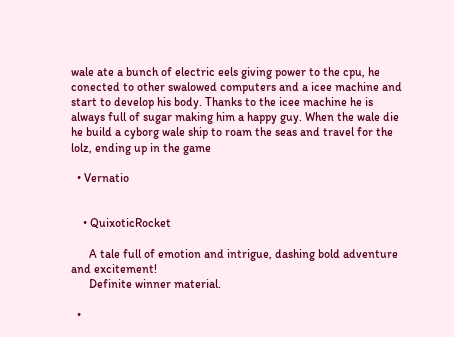wale ate a bunch of electric eels giving power to the cpu, he conected to other swalowed computers and a icee machine and start to develop his body. Thanks to the icee machine he is always full of sugar making him a happy guy. When the wale die he build a cyborg wale ship to roam the seas and travel for the lolz, ending up in the game

  • Vernatio


    • QuixoticRocket

      A tale full of emotion and intrigue, dashing bold adventure and excitement!
      Definite winner material.

  •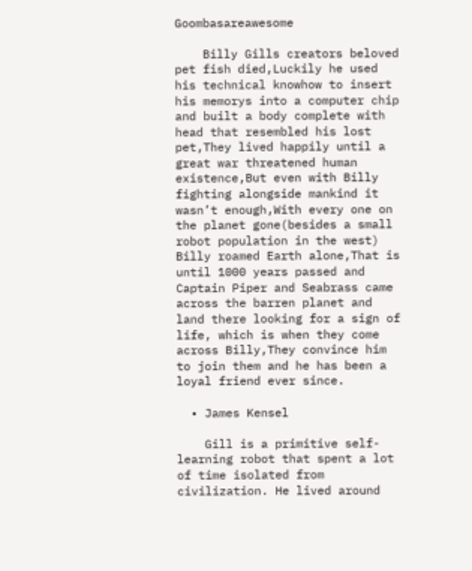Goombasareawesome

    Billy Gills creators beloved pet fish died,Luckily he used his technical knowhow to insert his memorys into a computer chip and built a body complete with head that resembled his lost pet,They lived happily until a great war threatened human existence,But even with Billy fighting alongside mankind it wasn’t enough,With every one on the planet gone(besides a small robot population in the west) Billy roamed Earth alone,That is until 1000 years passed and Captain Piper and Seabrass came across the barren planet and land there looking for a sign of life, which is when they come across Billy,They convince him to join them and he has been a loyal friend ever since.

  • James Kensel

    Gill is a primitive self-learning robot that spent a lot of time isolated from civilization. He lived around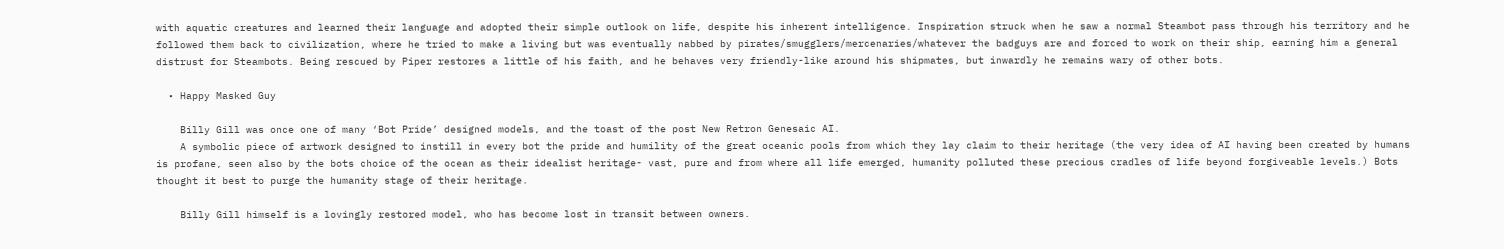with aquatic creatures and learned their language and adopted their simple outlook on life, despite his inherent intelligence. Inspiration struck when he saw a normal Steambot pass through his territory and he followed them back to civilization, where he tried to make a living but was eventually nabbed by pirates/smugglers/mercenaries/whatever the badguys are and forced to work on their ship, earning him a general distrust for Steambots. Being rescued by Piper restores a little of his faith, and he behaves very friendly-like around his shipmates, but inwardly he remains wary of other bots.

  • Happy Masked Guy

    Billy Gill was once one of many ‘Bot Pride’ designed models, and the toast of the post New Retron Genesaic AI.
    A symbolic piece of artwork designed to instill in every bot the pride and humility of the great oceanic pools from which they lay claim to their heritage (the very idea of AI having been created by humans is profane, seen also by the bots choice of the ocean as their idealist heritage- vast, pure and from where all life emerged, humanity polluted these precious cradles of life beyond forgiveable levels.) Bots thought it best to purge the humanity stage of their heritage.

    Billy Gill himself is a lovingly restored model, who has become lost in transit between owners.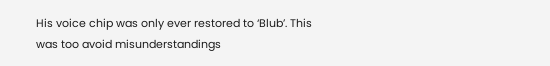His voice chip was only ever restored to ‘Blub’. This was too avoid misunderstandings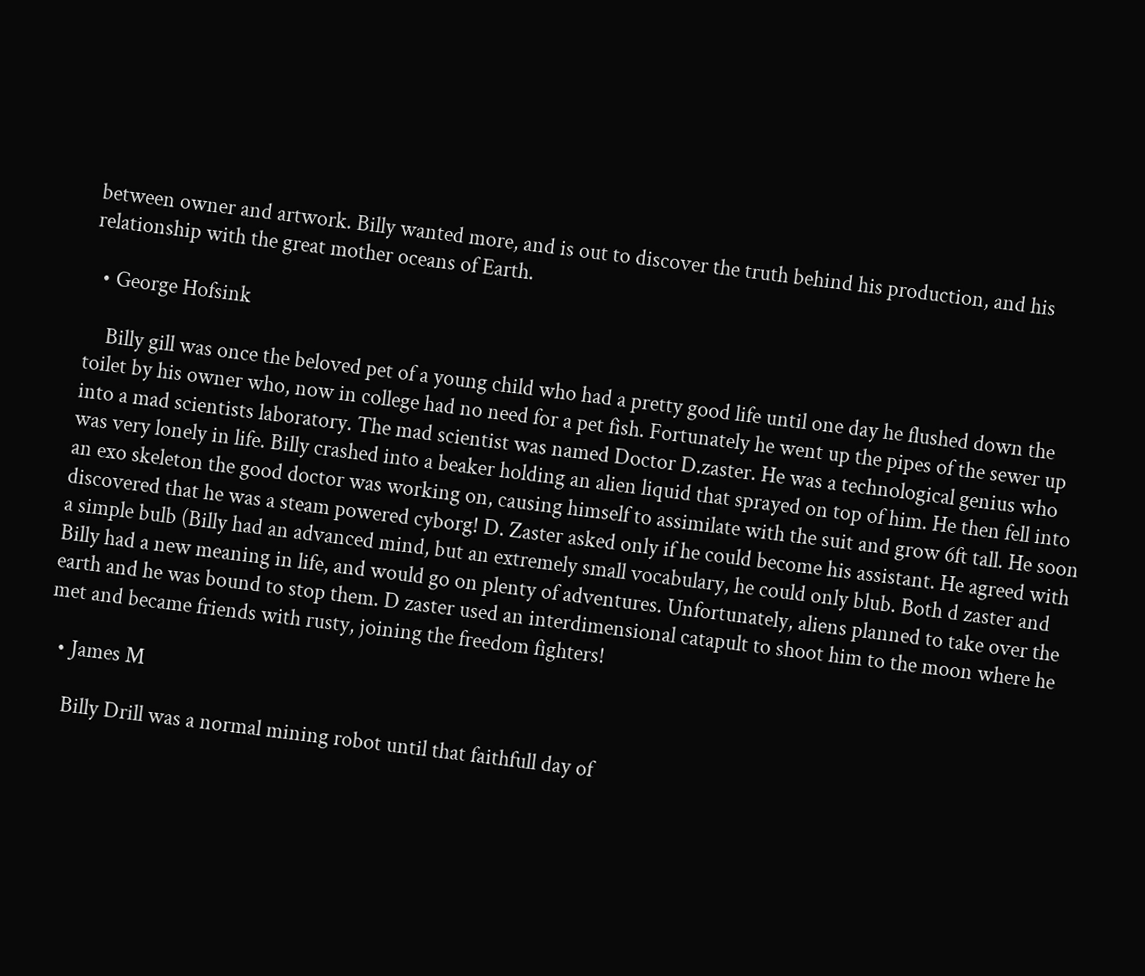between owner and artwork. Billy wanted more, and is out to discover the truth behind his production, and his relationship with the great mother oceans of Earth.

  • George Hofsink

    Billy gill was once the beloved pet of a young child who had a pretty good life until one day he flushed down the toilet by his owner who, now in college had no need for a pet fish. Fortunately he went up the pipes of the sewer up into a mad scientists laboratory. The mad scientist was named Doctor D.zaster. He was a technological genius who was very lonely in life. Billy crashed into a beaker holding an alien liquid that sprayed on top of him. He then fell into an exo skeleton the good doctor was working on, causing himself to assimilate with the suit and grow 6ft tall. He soon discovered that he was a steam powered cyborg! D. Zaster asked only if he could become his assistant. He agreed with a simple bulb (Billy had an advanced mind, but an extremely small vocabulary, he could only blub. Both d zaster and Billy had a new meaning in life, and would go on plenty of adventures. Unfortunately, aliens planned to take over the earth and he was bound to stop them. D zaster used an interdimensional catapult to shoot him to the moon where he met and became friends with rusty, joining the freedom fighters!

  • James M

    Billy Drill was a normal mining robot until that faithfull day of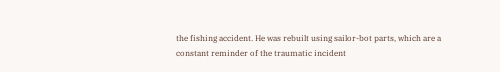the fishing accident. He was rebuilt using sailor-bot parts, which are a constant reminder of the traumatic incident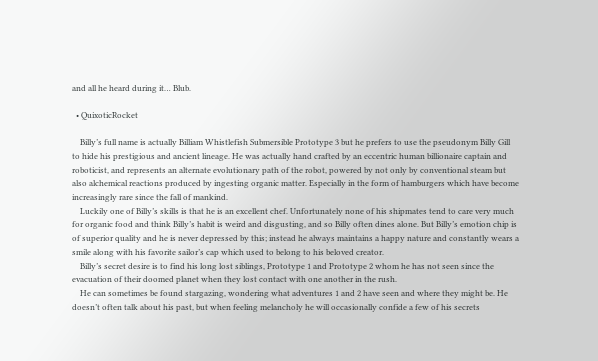and all he heard during it… Blub.

  • QuixoticRocket

    Billy’s full name is actually Billiam Whistlefish Submersible Prototype 3 but he prefers to use the pseudonym Billy Gill to hide his prestigious and ancient lineage. He was actually hand crafted by an eccentric human billionaire captain and roboticist, and represents an alternate evolutionary path of the robot, powered by not only by conventional steam but also alchemical reactions produced by ingesting organic matter. Especially in the form of hamburgers which have become increasingly rare since the fall of mankind.
    Luckily one of Billy’s skills is that he is an excellent chef. Unfortunately none of his shipmates tend to care very much for organic food and think Billy’s habit is weird and disgusting, and so Billy often dines alone. But Billy’s emotion chip is of superior quality and he is never depressed by this; instead he always maintains a happy nature and constantly wears a smile along with his favorite sailor’s cap which used to belong to his beloved creator.
    Billy’s secret desire is to find his long lost siblings, Prototype 1 and Prototype 2 whom he has not seen since the evacuation of their doomed planet when they lost contact with one another in the rush.
    He can sometimes be found stargazing, wondering what adventures 1 and 2 have seen and where they might be. He doesn’t often talk about his past, but when feeling melancholy he will occasionally confide a few of his secrets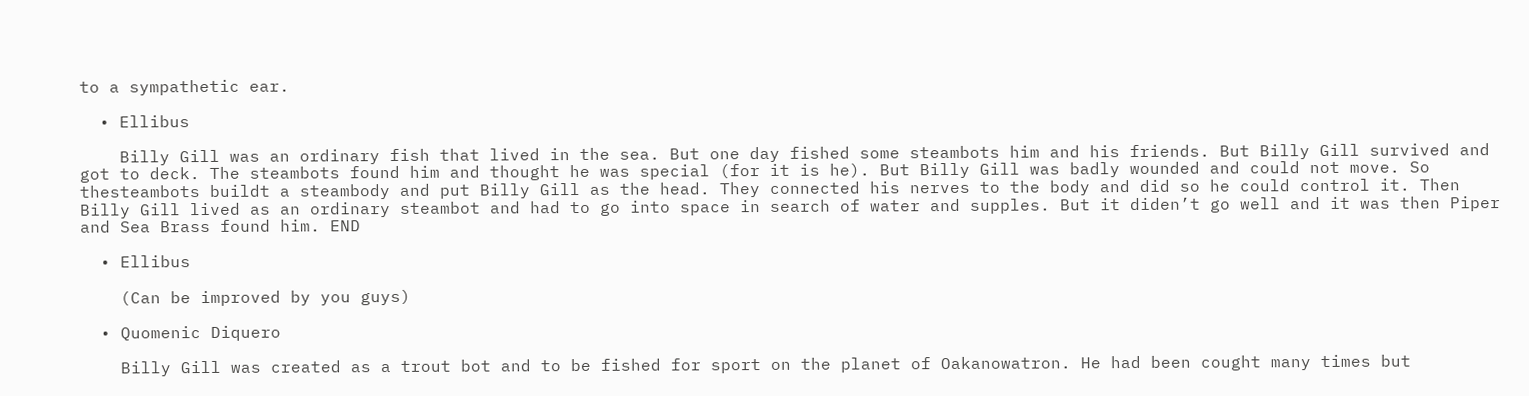to a sympathetic ear.

  • Ellibus

    Billy Gill was an ordinary fish that lived in the sea. But one day fished some steambots him and his friends. But Billy Gill survived and got to deck. The steambots found him and thought he was special (for it is he). But Billy Gill was badly wounded and could not move. So thesteambots buildt a steambody and put Billy Gill as the head. They connected his nerves to the body and did so he could control it. Then Billy Gill lived as an ordinary steambot and had to go into space in search of water and supples. But it diden’t go well and it was then Piper and Sea Brass found him. END

  • Ellibus

    (Can be improved by you guys)

  • Quomenic Diquero

    Billy Gill was created as a trout bot and to be fished for sport on the planet of Oakanowatron. He had been cought many times but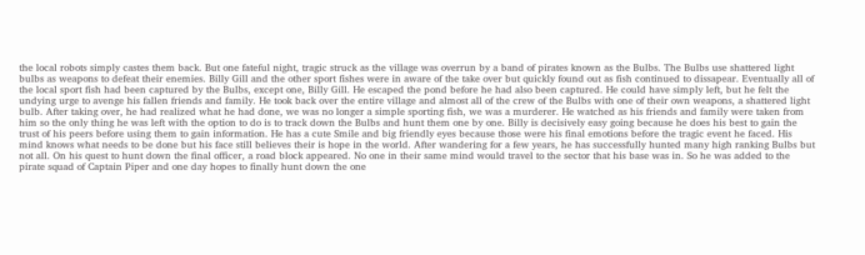the local robots simply castes them back. But one fateful night, tragic struck as the village was overrun by a band of pirates known as the Bulbs. The Bulbs use shattered light bulbs as weapons to defeat their enemies. Billy Gill and the other sport fishes were in aware of the take over but quickly found out as fish continued to dissapear. Eventually all of the local sport fish had been captured by the Bulbs, except one, Billy Gill. He escaped the pond before he had also been captured. He could have simply left, but he felt the undying urge to avenge his fallen friends and family. He took back over the entire village and almost all of the crew of the Bulbs with one of their own weapons, a shattered light bulb. After taking over, he had realized what he had done, we was no longer a simple sporting fish, we was a murderer. He watched as his friends and family were taken from him so the only thing he was left with the option to do is to track down the Bulbs and hunt them one by one. Billy is decisively easy going because he does his best to gain the trust of his peers before using them to gain information. He has a cute Smile and big friendly eyes because those were his final emotions before the tragic event he faced. His mind knows what needs to be done but his face still believes their is hope in the world. After wandering for a few years, he has successfully hunted many high ranking Bulbs but not all. On his quest to hunt down the final officer, a road block appeared. No one in their same mind would travel to the sector that his base was in. So he was added to the pirate squad of Captain Piper and one day hopes to finally hunt down the one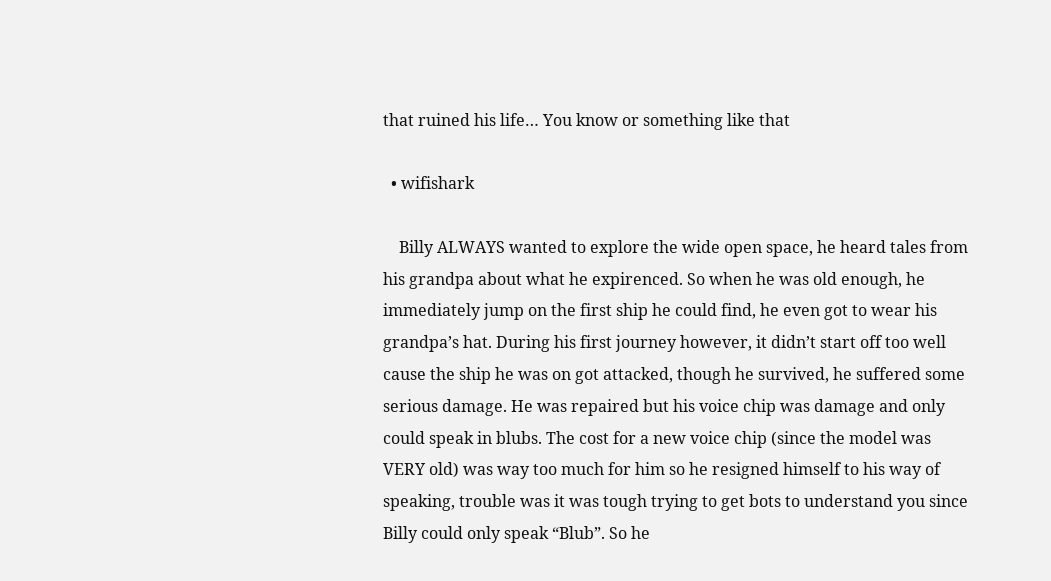that ruined his life… You know or something like that

  • wifishark

    Billy ALWAYS wanted to explore the wide open space, he heard tales from his grandpa about what he expirenced. So when he was old enough, he immediately jump on the first ship he could find, he even got to wear his grandpa’s hat. During his first journey however, it didn’t start off too well cause the ship he was on got attacked, though he survived, he suffered some serious damage. He was repaired but his voice chip was damage and only could speak in blubs. The cost for a new voice chip (since the model was VERY old) was way too much for him so he resigned himself to his way of speaking, trouble was it was tough trying to get bots to understand you since Billy could only speak “Blub”. So he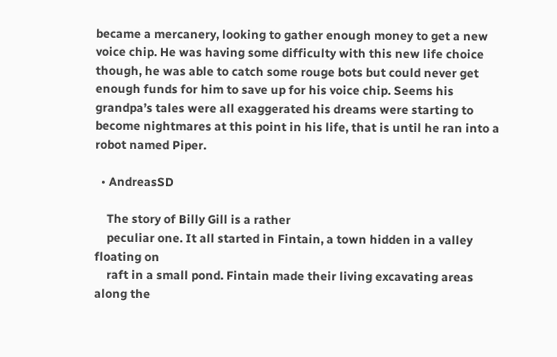became a mercanery, looking to gather enough money to get a new voice chip. He was having some difficulty with this new life choice though, he was able to catch some rouge bots but could never get enough funds for him to save up for his voice chip. Seems his grandpa’s tales were all exaggerated his dreams were starting to become nightmares at this point in his life, that is until he ran into a robot named Piper.

  • AndreasSD

    The story of Billy Gill is a rather
    peculiar one. It all started in Fintain, a town hidden in a valley floating on
    raft in a small pond. Fintain made their living excavating areas along the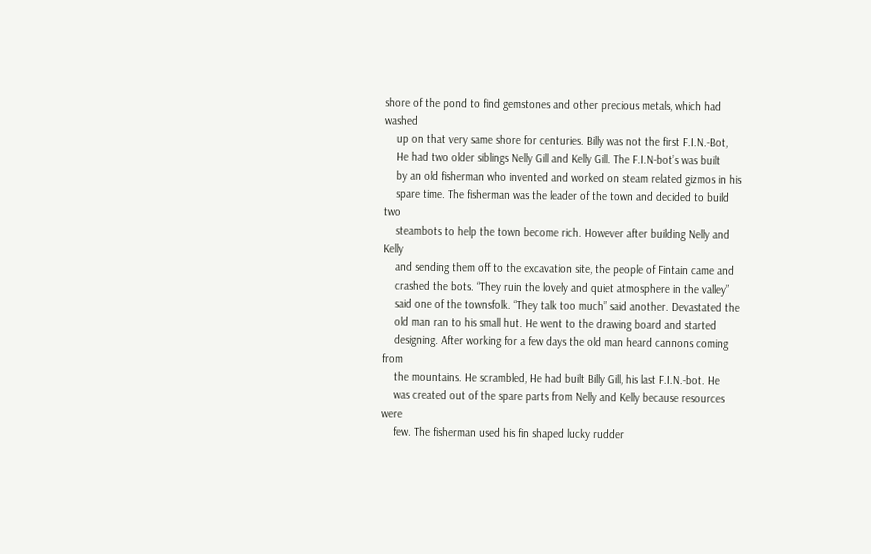shore of the pond to find gemstones and other precious metals, which had washed
    up on that very same shore for centuries. Billy was not the first F.I.N.-Bot,
    He had two older siblings Nelly Gill and Kelly Gill. The F.I.N-bot’s was built
    by an old fisherman who invented and worked on steam related gizmos in his
    spare time. The fisherman was the leader of the town and decided to build two
    steambots to help the town become rich. However after building Nelly and Kelly
    and sending them off to the excavation site, the people of Fintain came and
    crashed the bots. “They ruin the lovely and quiet atmosphere in the valley”
    said one of the townsfolk. “They talk too much” said another. Devastated the
    old man ran to his small hut. He went to the drawing board and started
    designing. After working for a few days the old man heard cannons coming from
    the mountains. He scrambled, He had built Billy Gill, his last F.I.N.-bot. He
    was created out of the spare parts from Nelly and Kelly because resources were
    few. The fisherman used his fin shaped lucky rudder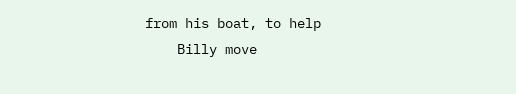from his boat, to help
    Billy move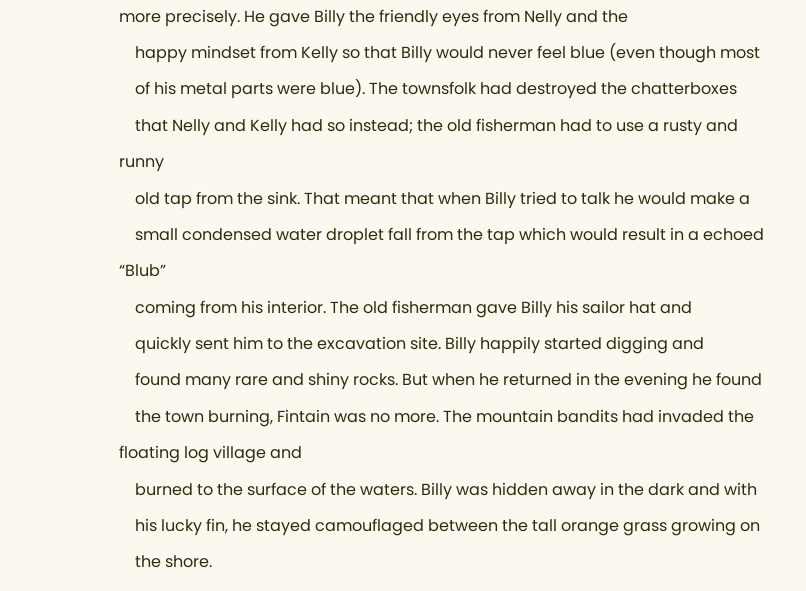more precisely. He gave Billy the friendly eyes from Nelly and the
    happy mindset from Kelly so that Billy would never feel blue (even though most
    of his metal parts were blue). The townsfolk had destroyed the chatterboxes
    that Nelly and Kelly had so instead; the old fisherman had to use a rusty and runny
    old tap from the sink. That meant that when Billy tried to talk he would make a
    small condensed water droplet fall from the tap which would result in a echoed “Blub”
    coming from his interior. The old fisherman gave Billy his sailor hat and
    quickly sent him to the excavation site. Billy happily started digging and
    found many rare and shiny rocks. But when he returned in the evening he found
    the town burning, Fintain was no more. The mountain bandits had invaded the floating log village and
    burned to the surface of the waters. Billy was hidden away in the dark and with
    his lucky fin, he stayed camouflaged between the tall orange grass growing on
    the shore.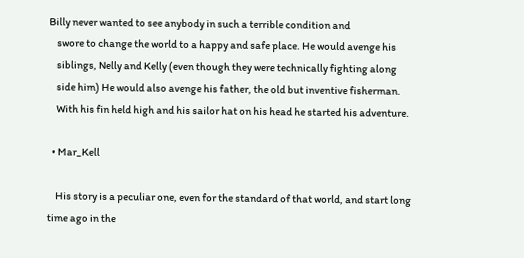Billy never wanted to see anybody in such a terrible condition and
    swore to change the world to a happy and safe place. He would avenge his
    siblings, Nelly and Kelly (even though they were technically fighting along
    side him) He would also avenge his father, the old but inventive fisherman.
    With his fin held high and his sailor hat on his head he started his adventure.

  • Mar_Kell

    His story is a peculiar one, even for the standard of that world, and start long time ago in the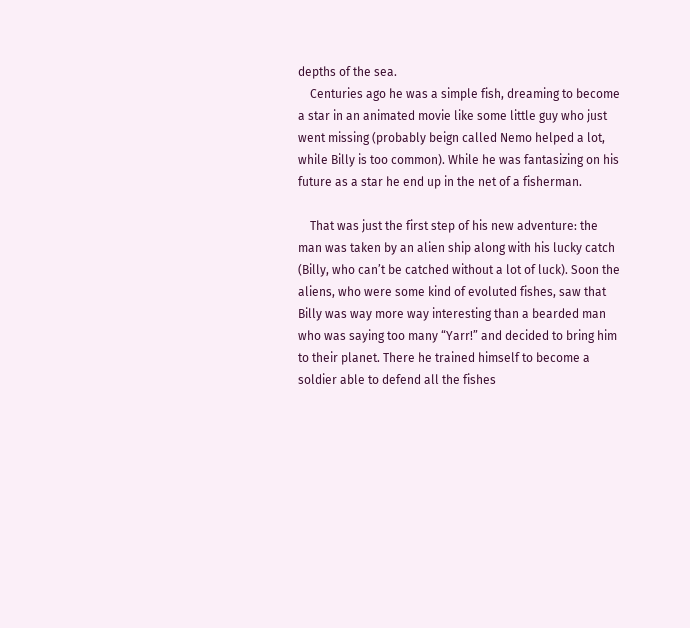depths of the sea.
    Centuries ago he was a simple fish, dreaming to become a star in an animated movie like some little guy who just went missing (probably beign called Nemo helped a lot, while Billy is too common). While he was fantasizing on his future as a star he end up in the net of a fisherman.

    That was just the first step of his new adventure: the man was taken by an alien ship along with his lucky catch (Billy, who can’t be catched without a lot of luck). Soon the aliens, who were some kind of evoluted fishes, saw that Billy was way more way interesting than a bearded man who was saying too many “Yarr!” and decided to bring him to their planet. There he trained himself to become a soldier able to defend all the fishes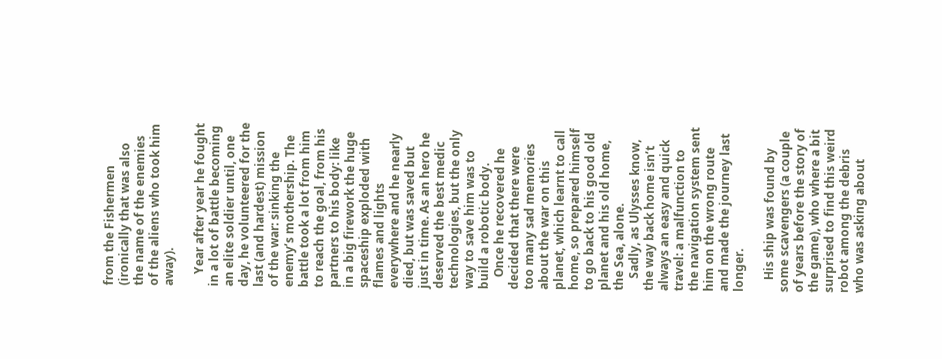from the Fishermen (ironically that was also the name of the enemies of the aliens who took him away).

    Year after year he fought in a lot of battle becoming an elite soldier until, one day, he volunteered for the last (and hardest) mission of the war: sinking the enemy’s mothership. The battle took a lot from him to reach the goal, from his partners to his body: like in a big firework the huge spaceship exploded with flames and lights everywhere and he nearly died, but was saved but just in time. As an hero he deserved the best medic technologies, but the only way to save him was to build a robotic body.
    Once he recovered he decided that there were too many sad memories about the war on this planet, which learnt to call home, so prepared himself to go back to his good old planet and his old home, the Sea, alone.
    Sadly, as Ulysses know, the way back home isn’t always an easy and quick travel: a malfunction to the navigation system sent him on the wrong route and made the journey last longer.

    His ship was found by some scavengers (a couple of years before the story of the game), who where a bit surprised to find this weird robot among the debris who was asking about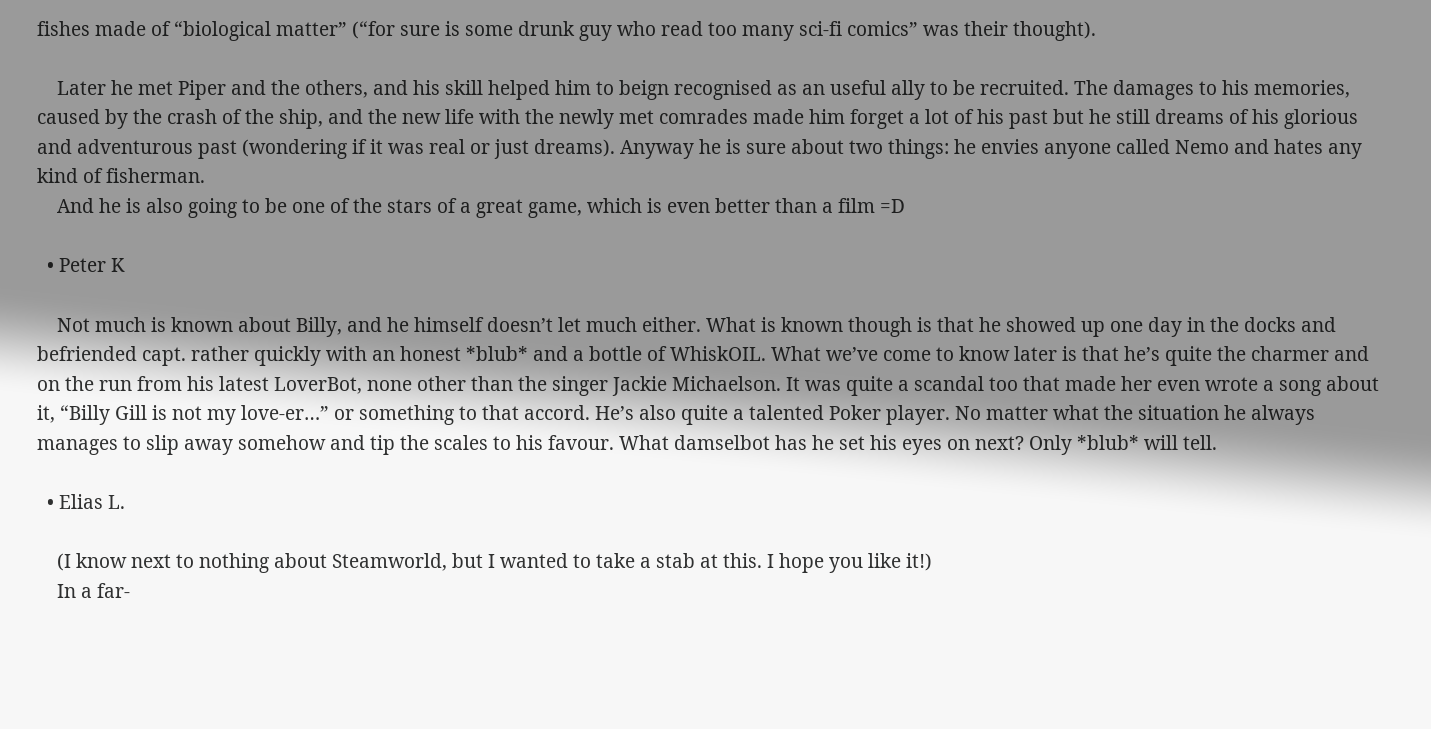fishes made of “biological matter” (“for sure is some drunk guy who read too many sci-fi comics” was their thought).

    Later he met Piper and the others, and his skill helped him to beign recognised as an useful ally to be recruited. The damages to his memories, caused by the crash of the ship, and the new life with the newly met comrades made him forget a lot of his past but he still dreams of his glorious and adventurous past (wondering if it was real or just dreams). Anyway he is sure about two things: he envies anyone called Nemo and hates any kind of fisherman.
    And he is also going to be one of the stars of a great game, which is even better than a film =D

  • Peter K

    Not much is known about Billy, and he himself doesn’t let much either. What is known though is that he showed up one day in the docks and befriended capt. rather quickly with an honest *blub* and a bottle of WhiskOIL. What we’ve come to know later is that he’s quite the charmer and on the run from his latest LoverBot, none other than the singer Jackie Michaelson. It was quite a scandal too that made her even wrote a song about it, “Billy Gill is not my love-er…” or something to that accord. He’s also quite a talented Poker player. No matter what the situation he always manages to slip away somehow and tip the scales to his favour. What damselbot has he set his eyes on next? Only *blub* will tell.

  • Elias L.

    (I know next to nothing about Steamworld, but I wanted to take a stab at this. I hope you like it!)
    In a far-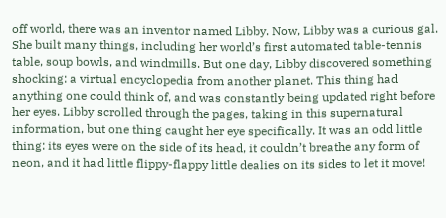off world, there was an inventor named Libby. Now, Libby was a curious gal. She built many things, including her world’s first automated table-tennis table, soup bowls, and windmills. But one day, Libby discovered something shocking: a virtual encyclopedia from another planet. This thing had anything one could think of, and was constantly being updated right before her eyes. Libby scrolled through the pages, taking in this supernatural information, but one thing caught her eye specifically. It was an odd little thing: its eyes were on the side of its head, it couldn’t breathe any form of neon, and it had little flippy-flappy little dealies on its sides to let it move!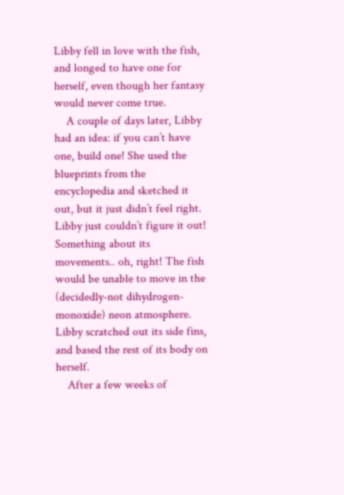Libby fell in love with the fish, and longed to have one for herself, even though her fantasy would never come true.
    A couple of days later, Libby had an idea: if you can’t have one, build one! She used the blueprints from the encyclopedia and sketched it out, but it just didn’t feel right. Libby just couldn’t figure it out! Something about its movements.. oh, right! The fish would be unable to move in the (decidedly-not dihydrogen-monoxide) neon atmosphere. Libby scratched out its side fins, and based the rest of its body on herself.
    After a few weeks of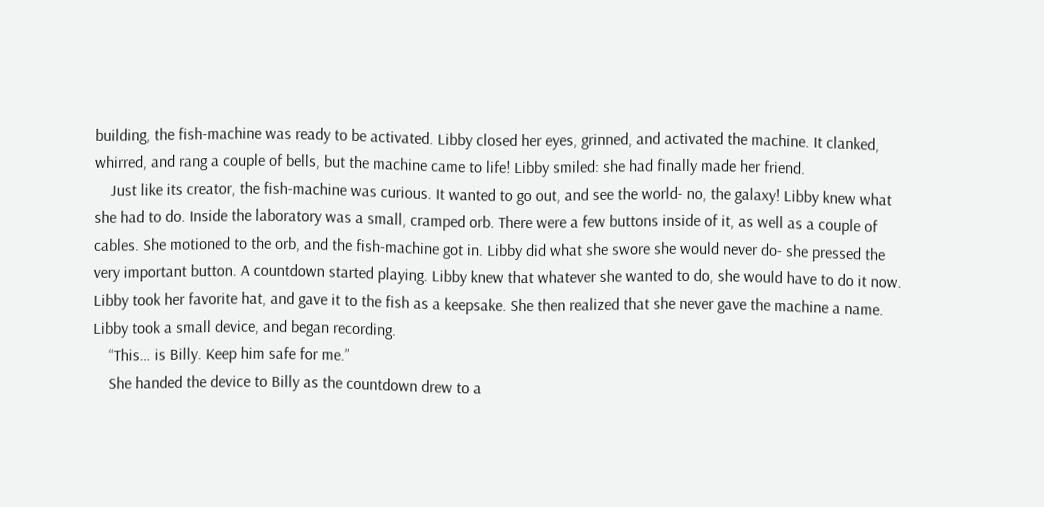building, the fish-machine was ready to be activated. Libby closed her eyes, grinned, and activated the machine. It clanked, whirred, and rang a couple of bells, but the machine came to life! Libby smiled: she had finally made her friend.
    Just like its creator, the fish-machine was curious. It wanted to go out, and see the world- no, the galaxy! Libby knew what she had to do. Inside the laboratory was a small, cramped orb. There were a few buttons inside of it, as well as a couple of cables. She motioned to the orb, and the fish-machine got in. Libby did what she swore she would never do- she pressed the very important button. A countdown started playing. Libby knew that whatever she wanted to do, she would have to do it now. Libby took her favorite hat, and gave it to the fish as a keepsake. She then realized that she never gave the machine a name. Libby took a small device, and began recording.
    “This… is Billy. Keep him safe for me.”
    She handed the device to Billy as the countdown drew to a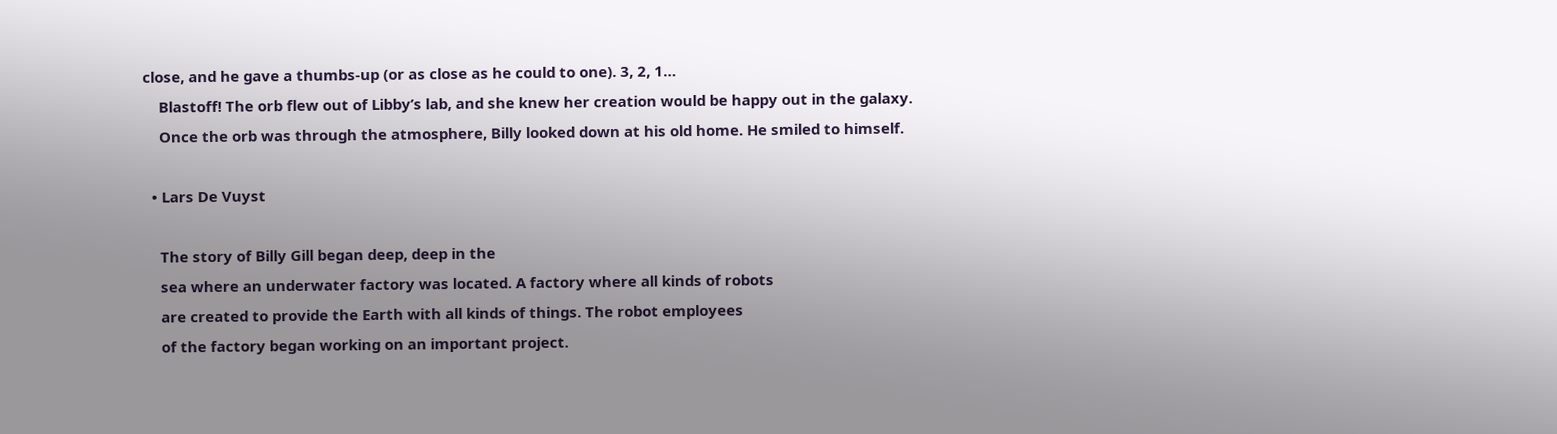close, and he gave a thumbs-up (or as close as he could to one). 3, 2, 1…
    Blastoff! The orb flew out of Libby’s lab, and she knew her creation would be happy out in the galaxy.
    Once the orb was through the atmosphere, Billy looked down at his old home. He smiled to himself.

  • Lars De Vuyst

    The story of Billy Gill began deep, deep in the
    sea where an underwater factory was located. A factory where all kinds of robots
    are created to provide the Earth with all kinds of things. The robot employees
    of the factory began working on an important project.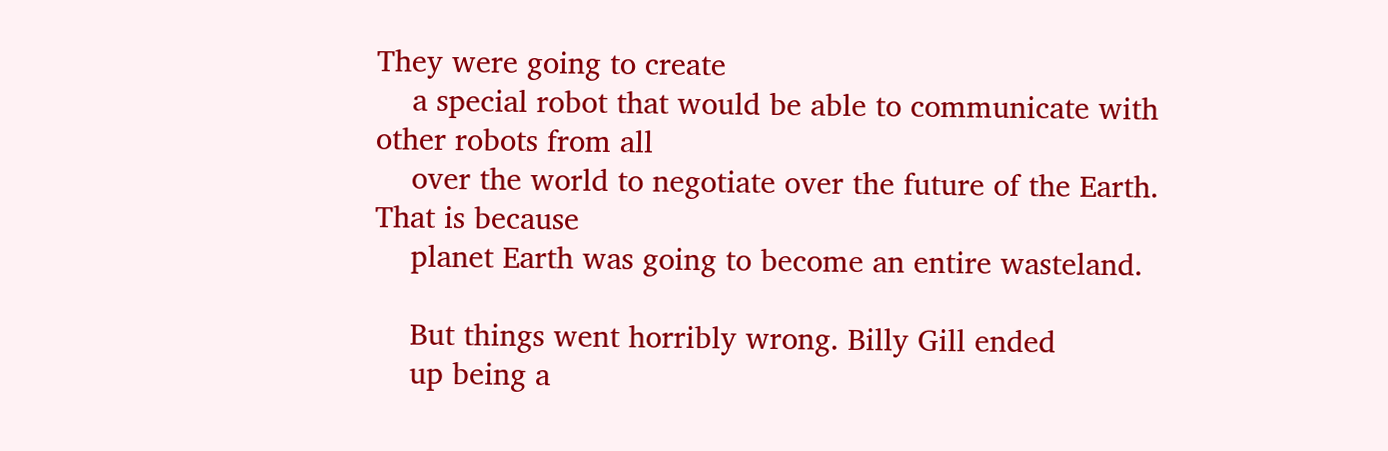They were going to create
    a special robot that would be able to communicate with other robots from all
    over the world to negotiate over the future of the Earth. That is because
    planet Earth was going to become an entire wasteland.

    But things went horribly wrong. Billy Gill ended
    up being a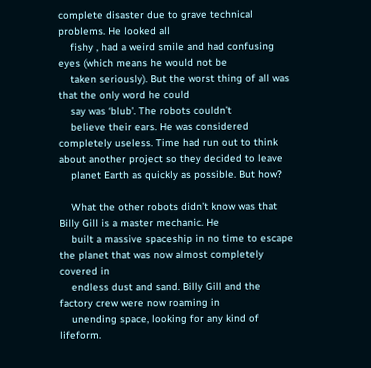complete disaster due to grave technical problems. He looked all
    fishy , had a weird smile and had confusing eyes (which means he would not be
    taken seriously). But the worst thing of all was that the only word he could
    say was ‘blub’. The robots couldn’t
    believe their ears. He was considered completely useless. Time had run out to think about another project so they decided to leave
    planet Earth as quickly as possible. But how?

    What the other robots didn’t know was that Billy Gill is a master mechanic. He
    built a massive spaceship in no time to escape the planet that was now almost completely covered in
    endless dust and sand. Billy Gill and the factory crew were now roaming in
    unending space, looking for any kind of lifeform.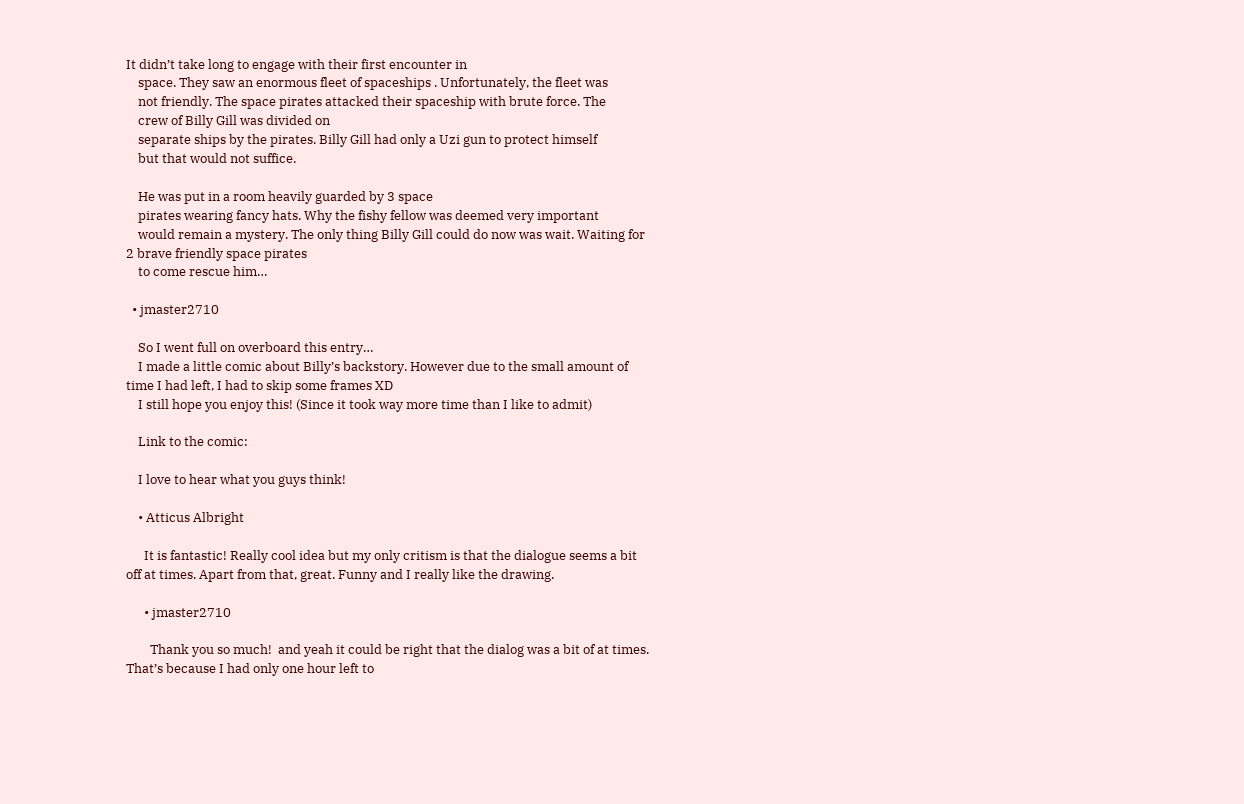It didn’t take long to engage with their first encounter in
    space. They saw an enormous fleet of spaceships . Unfortunately, the fleet was
    not friendly. The space pirates attacked their spaceship with brute force. The
    crew of Billy Gill was divided on
    separate ships by the pirates. Billy Gill had only a Uzi gun to protect himself
    but that would not suffice.

    He was put in a room heavily guarded by 3 space
    pirates wearing fancy hats. Why the fishy fellow was deemed very important
    would remain a mystery. The only thing Billy Gill could do now was wait. Waiting for 2 brave friendly space pirates
    to come rescue him…

  • jmaster2710

    So I went full on overboard this entry…
    I made a little comic about Billy’s backstory. However due to the small amount of time I had left, I had to skip some frames XD
    I still hope you enjoy this! (Since it took way more time than I like to admit)

    Link to the comic:

    I love to hear what you guys think!

    • Atticus Albright

      It is fantastic! Really cool idea but my only critism is that the dialogue seems a bit off at times. Apart from that, great. Funny and I really like the drawing.

      • jmaster2710

        Thank you so much!  and yeah it could be right that the dialog was a bit of at times. That’s because I had only one hour left to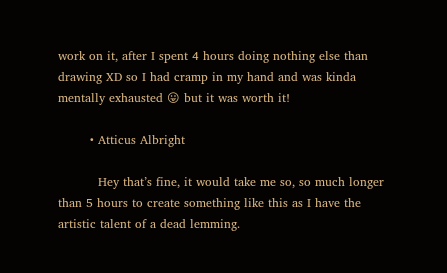work on it, after I spent 4 hours doing nothing else than drawing XD so I had cramp in my hand and was kinda mentally exhausted 😛 but it was worth it!

        • Atticus Albright

          Hey that’s fine, it would take me so, so much longer than 5 hours to create something like this as I have the artistic talent of a dead lemming.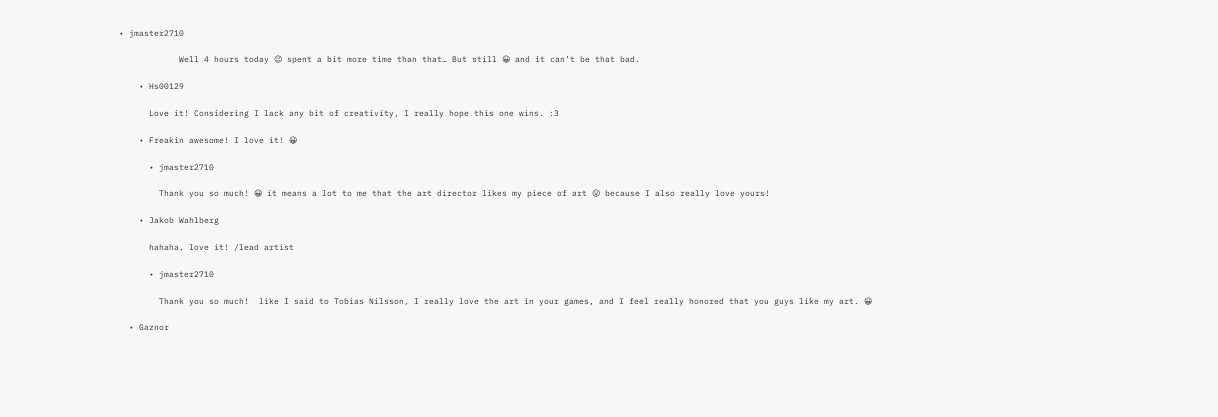• jmaster2710

            Well 4 hours today 😉 spent a bit more time than that… But still 😀 and it can’t be that bad.

    • Hs00129

      Love it! Considering I lack any bit of creativity, I really hope this one wins. :3

    • Freakin awesome! I love it! 😀

      • jmaster2710

        Thank you so much! 😀 it means a lot to me that the art director likes my piece of art 😛 because I also really love yours!

    • Jakob Wahlberg

      hahaha, love it! /lead artist

      • jmaster2710

        Thank you so much!  like I said to Tobias Nilsson, I really love the art in your games, and I feel really honored that you guys like my art. 😀

  • Gaznor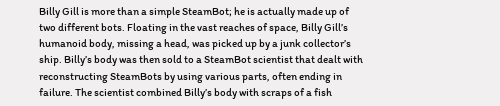Billy Gill is more than a simple SteamBot; he is actually made up of two different bots. Floating in the vast reaches of space, Billy Gill’s humanoid body, missing a head, was picked up by a junk collector’s ship. Billy’s body was then sold to a SteamBot scientist that dealt with reconstructing SteamBots by using various parts, often ending in failure. The scientist combined Billy’s body with scraps of a fish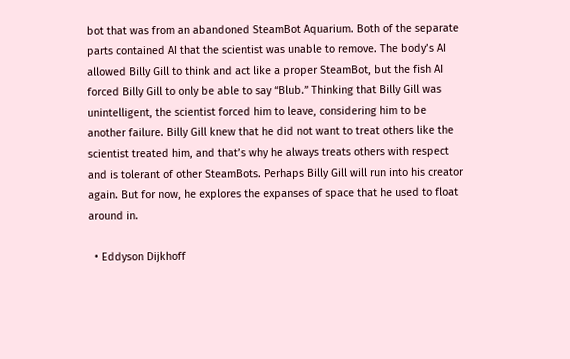bot that was from an abandoned SteamBot Aquarium. Both of the separate parts contained AI that the scientist was unable to remove. The body’s AI allowed Billy Gill to think and act like a proper SteamBot, but the fish AI forced Billy Gill to only be able to say “Blub.” Thinking that Billy Gill was unintelligent, the scientist forced him to leave, considering him to be another failure. Billy Gill knew that he did not want to treat others like the scientist treated him, and that’s why he always treats others with respect and is tolerant of other SteamBots. Perhaps Billy Gill will run into his creator again. But for now, he explores the expanses of space that he used to float around in.

  • Eddyson Dijkhoff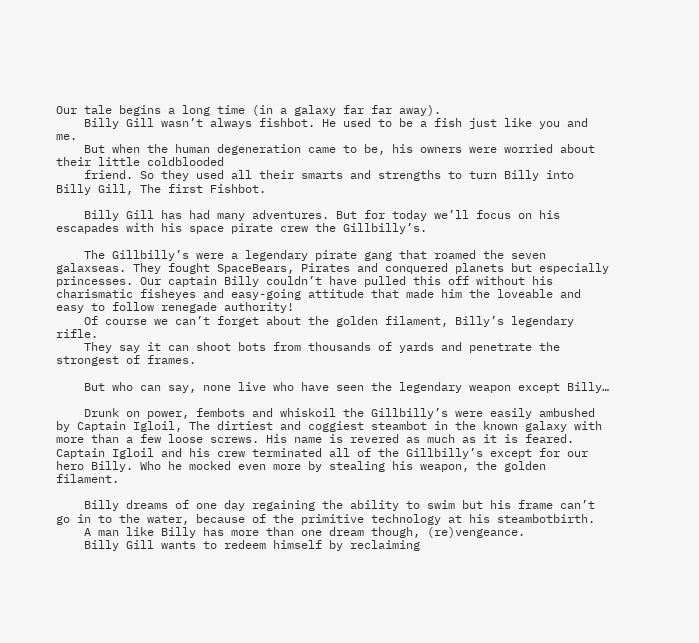Our tale begins a long time (in a galaxy far far away).
    Billy Gill wasn’t always fishbot. He used to be a fish just like you and me.
    But when the human degeneration came to be, his owners were worried about their little coldblooded
    friend. So they used all their smarts and strengths to turn Billy into Billy Gill, The first Fishbot.

    Billy Gill has had many adventures. But for today we’ll focus on his escapades with his space pirate crew the Gillbilly’s.

    The Gillbilly’s were a legendary pirate gang that roamed the seven galaxseas. They fought SpaceBears, Pirates and conquered planets but especially princesses. Our captain Billy couldn’t have pulled this off without his charismatic fisheyes and easy-going attitude that made him the loveable and easy to follow renegade authority!
    Of course we can’t forget about the golden filament, Billy’s legendary rifle.
    They say it can shoot bots from thousands of yards and penetrate the strongest of frames.

    But who can say, none live who have seen the legendary weapon except Billy…

    Drunk on power, fembots and whiskoil the Gillbilly’s were easily ambushed by Captain Igloil, The dirtiest and coggiest steambot in the known galaxy with more than a few loose screws. His name is revered as much as it is feared. Captain Igloil and his crew terminated all of the Gillbilly’s except for our hero Billy. Who he mocked even more by stealing his weapon, the golden filament.

    Billy dreams of one day regaining the ability to swim but his frame can’t go in to the water, because of the primitive technology at his steambotbirth.
    A man like Billy has more than one dream though, (re)vengeance.
    Billy Gill wants to redeem himself by reclaiming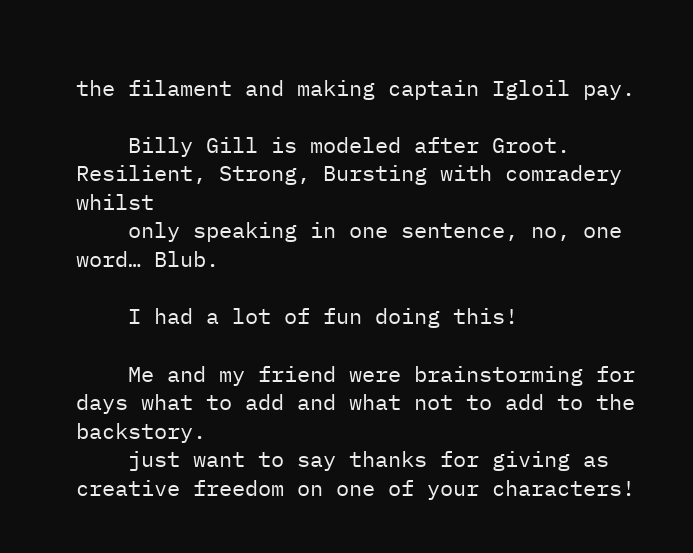the filament and making captain Igloil pay.

    Billy Gill is modeled after Groot. Resilient, Strong, Bursting with comradery whilst
    only speaking in one sentence, no, one word… Blub.

    I had a lot of fun doing this!

    Me and my friend were brainstorming for days what to add and what not to add to the backstory.
    just want to say thanks for giving as creative freedom on one of your characters!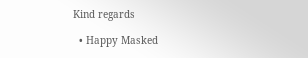Kind regards

  • Happy Masked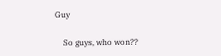Guy

    So guys, who won??